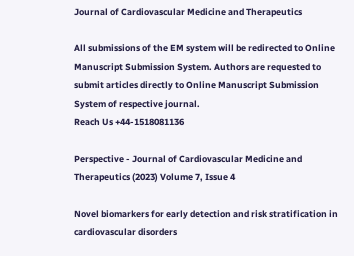Journal of Cardiovascular Medicine and Therapeutics

All submissions of the EM system will be redirected to Online Manuscript Submission System. Authors are requested to submit articles directly to Online Manuscript Submission System of respective journal.
Reach Us +44-1518081136

Perspective - Journal of Cardiovascular Medicine and Therapeutics (2023) Volume 7, Issue 4

Novel biomarkers for early detection and risk stratification in cardiovascular disorders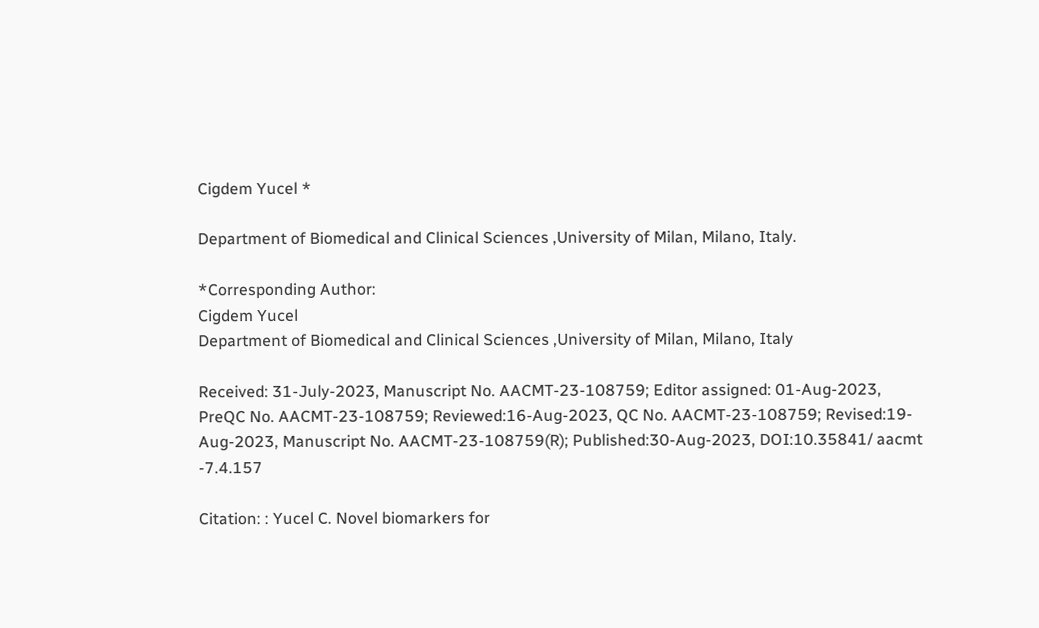Cigdem Yucel *

Department of Biomedical and Clinical Sciences ,University of Milan, Milano, Italy.

*Corresponding Author:
Cigdem Yucel
Department of Biomedical and Clinical Sciences ,University of Milan, Milano, Italy

Received: 31-July-2023, Manuscript No. AACMT-23-108759; Editor assigned: 01-Aug-2023, PreQC No. AACMT-23-108759; Reviewed:16-Aug-2023, QC No. AACMT-23-108759; Revised:19-Aug-2023, Manuscript No. AACMT-23-108759(R); Published:30-Aug-2023, DOI:10.35841/ aacmt -7.4.157

Citation: : Yucel C. Novel biomarkers for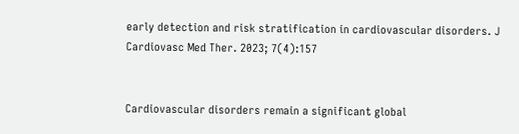early detection and risk stratification in cardiovascular disorders. J Cardiovasc Med Ther. 2023; 7(4):157


Cardiovascular disorders remain a significant global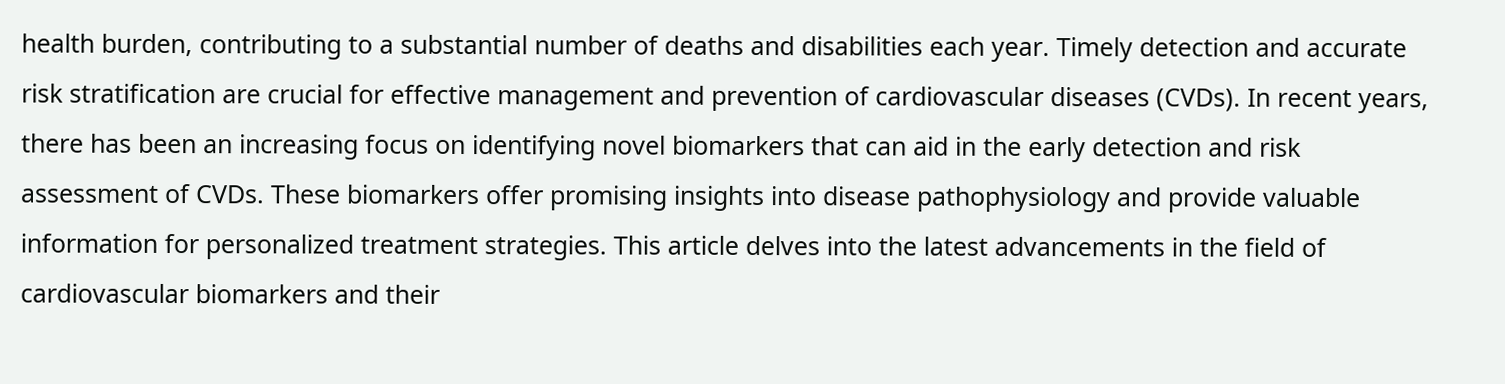health burden, contributing to a substantial number of deaths and disabilities each year. Timely detection and accurate risk stratification are crucial for effective management and prevention of cardiovascular diseases (CVDs). In recent years, there has been an increasing focus on identifying novel biomarkers that can aid in the early detection and risk assessment of CVDs. These biomarkers offer promising insights into disease pathophysiology and provide valuable information for personalized treatment strategies. This article delves into the latest advancements in the field of cardiovascular biomarkers and their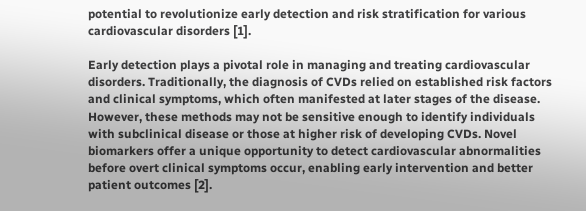potential to revolutionize early detection and risk stratification for various cardiovascular disorders [1].

Early detection plays a pivotal role in managing and treating cardiovascular disorders. Traditionally, the diagnosis of CVDs relied on established risk factors and clinical symptoms, which often manifested at later stages of the disease. However, these methods may not be sensitive enough to identify individuals with subclinical disease or those at higher risk of developing CVDs. Novel biomarkers offer a unique opportunity to detect cardiovascular abnormalities before overt clinical symptoms occur, enabling early intervention and better patient outcomes [2].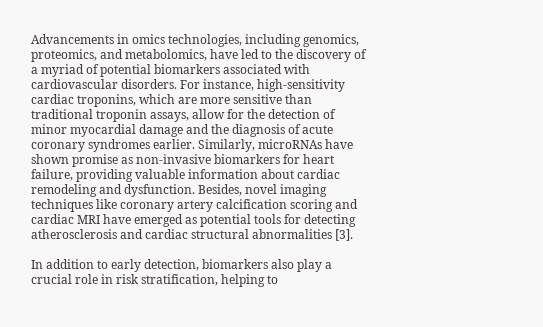Advancements in omics technologies, including genomics, proteomics, and metabolomics, have led to the discovery of a myriad of potential biomarkers associated with cardiovascular disorders. For instance, high-sensitivity cardiac troponins, which are more sensitive than traditional troponin assays, allow for the detection of minor myocardial damage and the diagnosis of acute coronary syndromes earlier. Similarly, microRNAs have shown promise as non-invasive biomarkers for heart failure, providing valuable information about cardiac remodeling and dysfunction. Besides, novel imaging techniques like coronary artery calcification scoring and cardiac MRI have emerged as potential tools for detecting atherosclerosis and cardiac structural abnormalities [3].

In addition to early detection, biomarkers also play a crucial role in risk stratification, helping to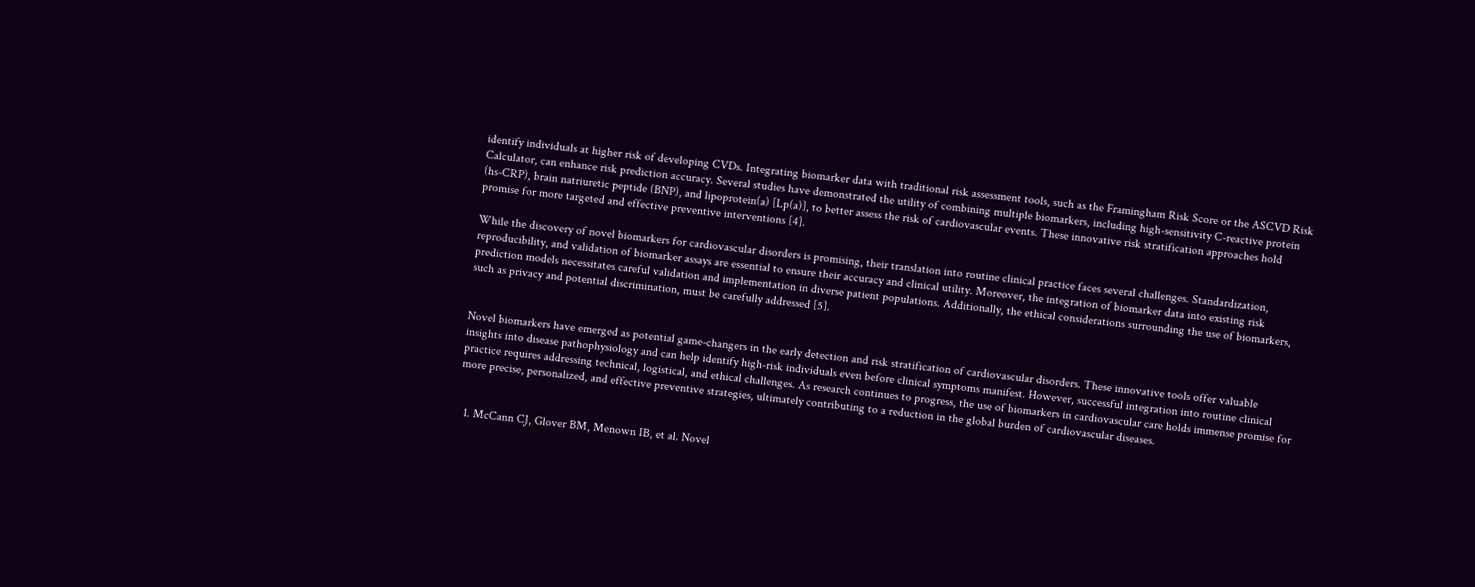identify individuals at higher risk of developing CVDs. Integrating biomarker data with traditional risk assessment tools, such as the Framingham Risk Score or the ASCVD Risk Calculator, can enhance risk prediction accuracy. Several studies have demonstrated the utility of combining multiple biomarkers, including high-sensitivity C-reactive protein (hs-CRP), brain natriuretic peptide (BNP), and lipoprotein(a) [Lp(a)], to better assess the risk of cardiovascular events. These innovative risk stratification approaches hold promise for more targeted and effective preventive interventions [4].

While the discovery of novel biomarkers for cardiovascular disorders is promising, their translation into routine clinical practice faces several challenges. Standardization, reproducibility, and validation of biomarker assays are essential to ensure their accuracy and clinical utility. Moreover, the integration of biomarker data into existing risk prediction models necessitates careful validation and implementation in diverse patient populations. Additionally, the ethical considerations surrounding the use of biomarkers, such as privacy and potential discrimination, must be carefully addressed [5].


Novel biomarkers have emerged as potential game-changers in the early detection and risk stratification of cardiovascular disorders. These innovative tools offer valuable insights into disease pathophysiology and can help identify high-risk individuals even before clinical symptoms manifest. However, successful integration into routine clinical practice requires addressing technical, logistical, and ethical challenges. As research continues to progress, the use of biomarkers in cardiovascular care holds immense promise for more precise, personalized, and effective preventive strategies, ultimately contributing to a reduction in the global burden of cardiovascular diseases.


  1. McCann CJ, Glover BM, Menown IB, et al. Novel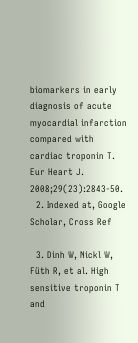biomarkers in early diagnosis of acute myocardial infarction compared with cardiac troponin T. Eur Heart J. 2008;29(23):2843-50.
  2. Indexed at, Google Scholar, Cross Ref

  3. Dinh W, Nickl W, Füth R, et al. High sensitive troponin T and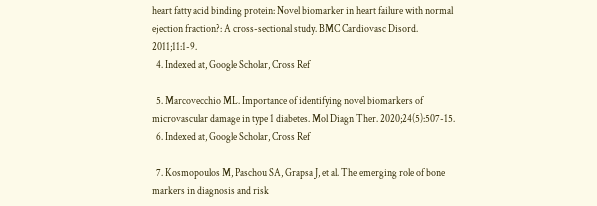heart fatty acid binding protein: Novel biomarker in heart failure with normal ejection fraction?: A cross-sectional study. BMC Cardiovasc Disord. 2011;11:1-9.
  4. Indexed at, Google Scholar, Cross Ref

  5. Marcovecchio ML. Importance of identifying novel biomarkers of microvascular damage in type 1 diabetes. Mol Diagn Ther. 2020;24(5):507-15.
  6. Indexed at, Google Scholar, Cross Ref

  7. Kosmopoulos M, Paschou SA, Grapsa J, et al. The emerging role of bone markers in diagnosis and risk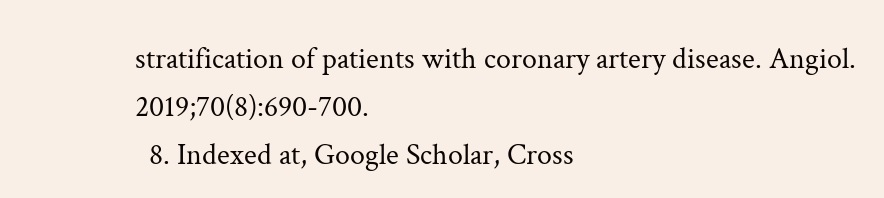stratification of patients with coronary artery disease. Angiol. 2019;70(8):690-700.
  8. Indexed at, Google Scholar, Cross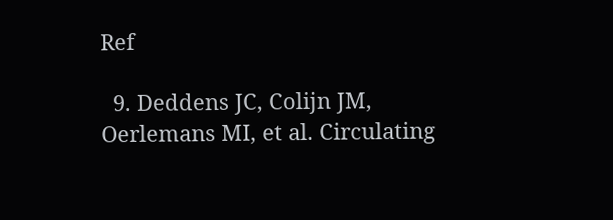Ref

  9. Deddens JC, Colijn JM, Oerlemans MI, et al. Circulating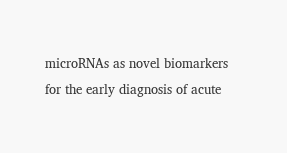microRNAs as novel biomarkers for the early diagnosis of acute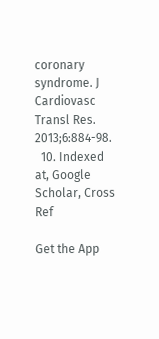coronary syndrome. J Cardiovasc Transl Res. 2013;6:884-98.
  10. Indexed at, Google Scholar, Cross Ref

Get the App